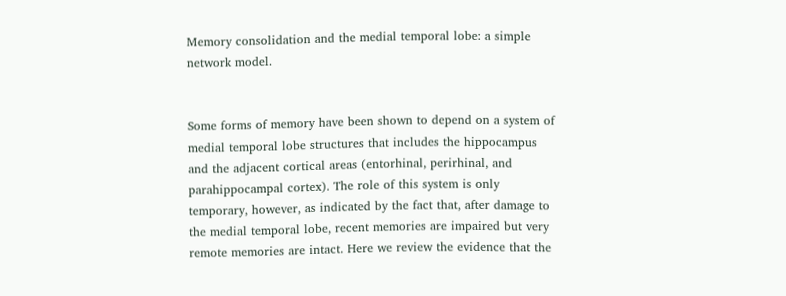Memory consolidation and the medial temporal lobe: a simple network model.


Some forms of memory have been shown to depend on a system of medial temporal lobe structures that includes the hippocampus and the adjacent cortical areas (entorhinal, perirhinal, and parahippocampal cortex). The role of this system is only temporary, however, as indicated by the fact that, after damage to the medial temporal lobe, recent memories are impaired but very remote memories are intact. Here we review the evidence that the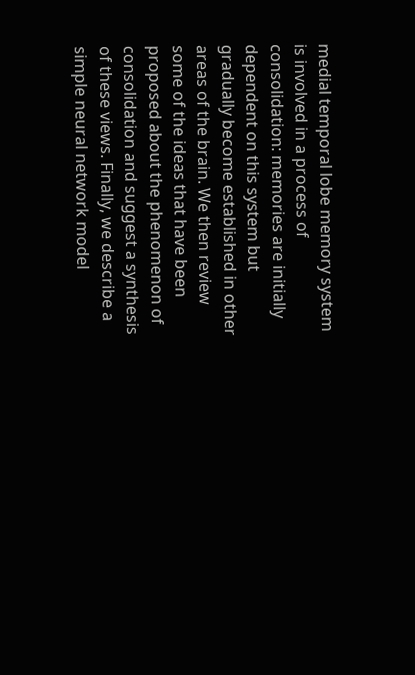medial temporal lobe memory system is involved in a process of consolidation: memories are initially dependent on this system but gradually become established in other areas of the brain. We then review some of the ideas that have been proposed about the phenomenon of consolidation and suggest a synthesis of these views. Finally, we describe a simple neural network model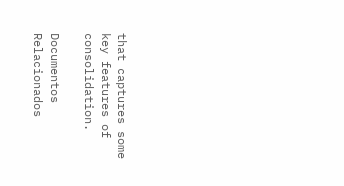that captures some key features of consolidation.

Documentos Relacionados